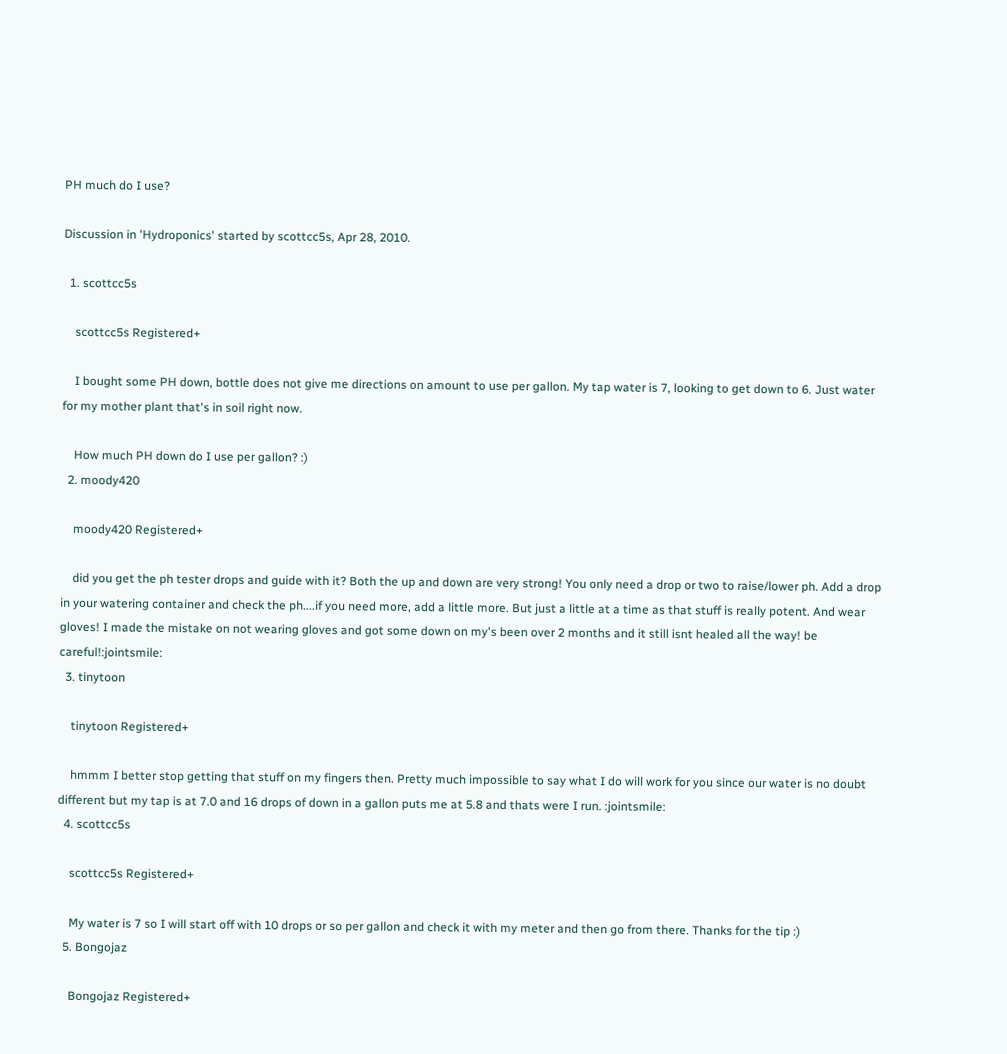PH much do I use?

Discussion in 'Hydroponics' started by scottcc5s, Apr 28, 2010.

  1. scottcc5s

    scottcc5s Registered+

    I bought some PH down, bottle does not give me directions on amount to use per gallon. My tap water is 7, looking to get down to 6. Just water for my mother plant that's in soil right now.

    How much PH down do I use per gallon? :)
  2. moody420

    moody420 Registered+

    did you get the ph tester drops and guide with it? Both the up and down are very strong! You only need a drop or two to raise/lower ph. Add a drop in your watering container and check the ph....if you need more, add a little more. But just a little at a time as that stuff is really potent. And wear gloves! I made the mistake on not wearing gloves and got some down on my's been over 2 months and it still isnt healed all the way! be careful!:jointsmile:
  3. tinytoon

    tinytoon Registered+

    hmmm I better stop getting that stuff on my fingers then. Pretty much impossible to say what I do will work for you since our water is no doubt different but my tap is at 7.0 and 16 drops of down in a gallon puts me at 5.8 and thats were I run. :jointsmile:
  4. scottcc5s

    scottcc5s Registered+

    My water is 7 so I will start off with 10 drops or so per gallon and check it with my meter and then go from there. Thanks for the tip :)
  5. Bongojaz

    Bongojaz Registered+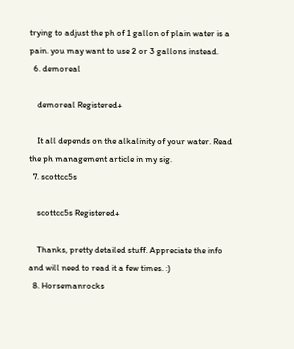trying to adjust the ph of 1 gallon of plain water is a pain. you may want to use 2 or 3 gallons instead.
  6. demoreal

    demoreal Registered+

    It all depends on the alkalinity of your water. Read the ph management article in my sig.
  7. scottcc5s

    scottcc5s Registered+

    Thanks, pretty detailed stuff. Appreciate the info and will need to read it a few times. :)
  8. Horsemanrocks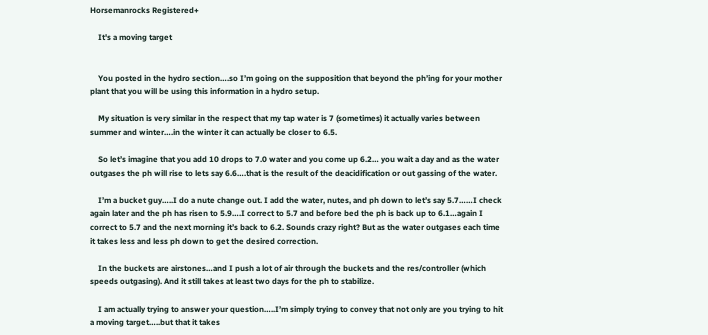Horsemanrocks Registered+

    It's a moving target


    You posted in the hydro section….so I’m going on the supposition that beyond the ph’ing for your mother plant that you will be using this information in a hydro setup.

    My situation is very similar in the respect that my tap water is 7 (sometimes) it actually varies between summer and winter….in the winter it can actually be closer to 6.5.

    So let’s imagine that you add 10 drops to 7.0 water and you come up 6.2… you wait a day and as the water outgases the ph will rise to lets say 6.6….that is the result of the deacidification or out gassing of the water.

    I’m a bucket guy…..I do a nute change out. I add the water, nutes, and ph down to let’s say 5.7……I check again later and the ph has risen to 5.9….I correct to 5.7 and before bed the ph is back up to 6.1…again I correct to 5.7 and the next morning it’s back to 6.2. Sounds crazy right? But as the water outgases each time it takes less and less ph down to get the desired correction.

    In the buckets are airstones…and I push a lot of air through the buckets and the res/controller (which speeds outgasing). And it still takes at least two days for the ph to stabilize.

    I am actually trying to answer your question…..I’m simply trying to convey that not only are you trying to hit a moving target…..but that it takes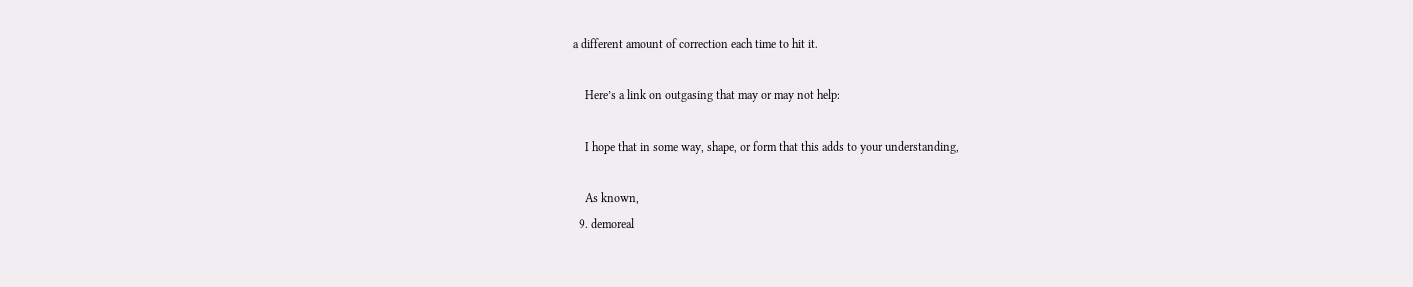a different amount of correction each time to hit it.

    Here’s a link on outgasing that may or may not help:

    I hope that in some way, shape, or form that this adds to your understanding,

    As known,
  9. demoreal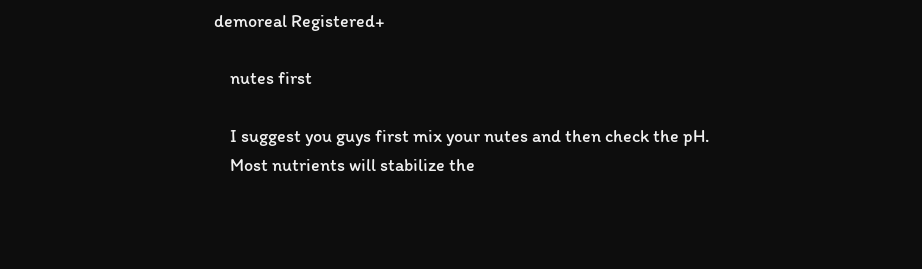demoreal Registered+

    nutes first

    I suggest you guys first mix your nutes and then check the pH.
    Most nutrients will stabilize the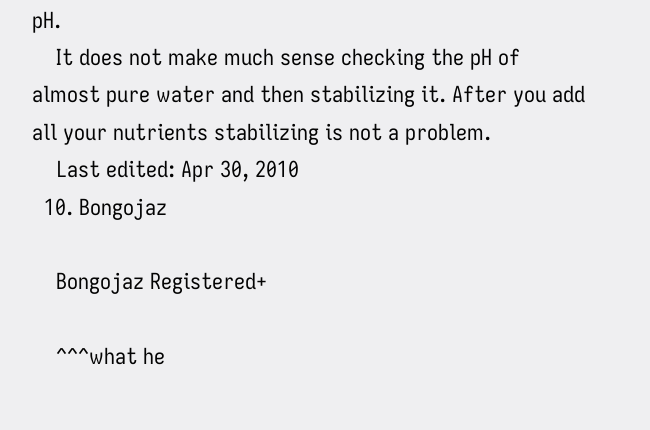pH.
    It does not make much sense checking the pH of almost pure water and then stabilizing it. After you add all your nutrients stabilizing is not a problem.
    Last edited: Apr 30, 2010
  10. Bongojaz

    Bongojaz Registered+

    ^^^what he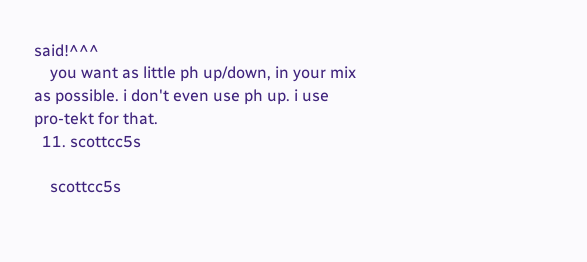said!^^^
    you want as little ph up/down, in your mix as possible. i don't even use ph up. i use pro-tekt for that.
  11. scottcc5s

    scottcc5s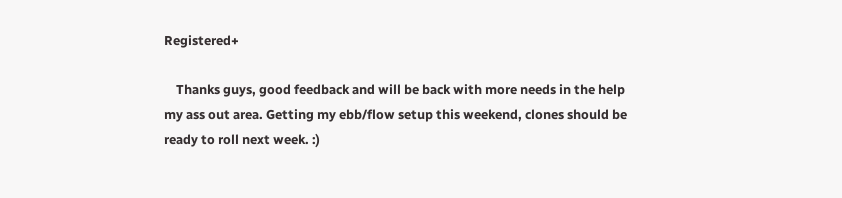Registered+

    Thanks guys, good feedback and will be back with more needs in the help my ass out area. Getting my ebb/flow setup this weekend, clones should be ready to roll next week. :)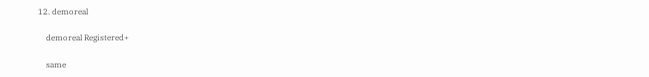12. demoreal

    demoreal Registered+

    same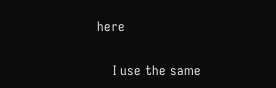here

    I use the same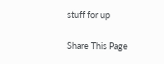stuff for up

Share This Page